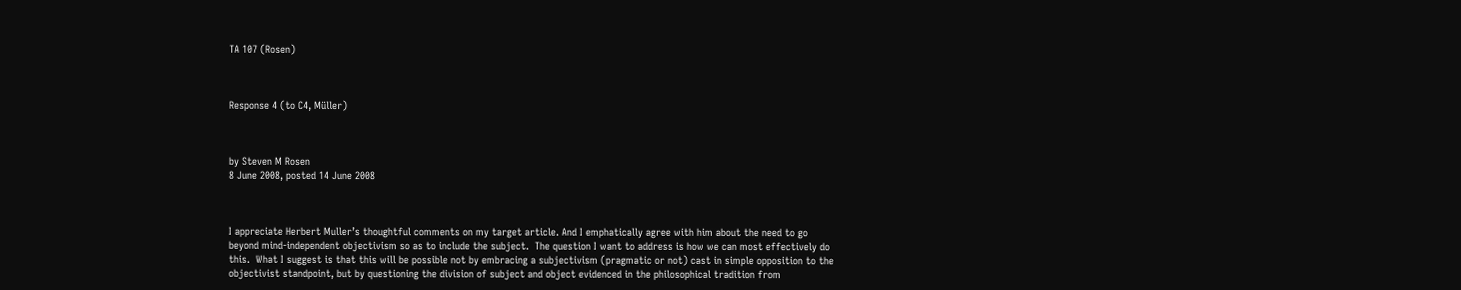TA 107 (Rosen)



Response 4 (to C4, Müller)



by Steven M Rosen
8 June 2008, posted 14 June 2008



I appreciate Herbert Muller’s thoughtful comments on my target article. And I emphatically agree with him about the need to go beyond mind-independent objectivism so as to include the subject.  The question I want to address is how we can most effectively do this.  What I suggest is that this will be possible not by embracing a subjectivism (pragmatic or not) cast in simple opposition to the objectivist standpoint, but by questioning the division of subject and object evidenced in the philosophical tradition from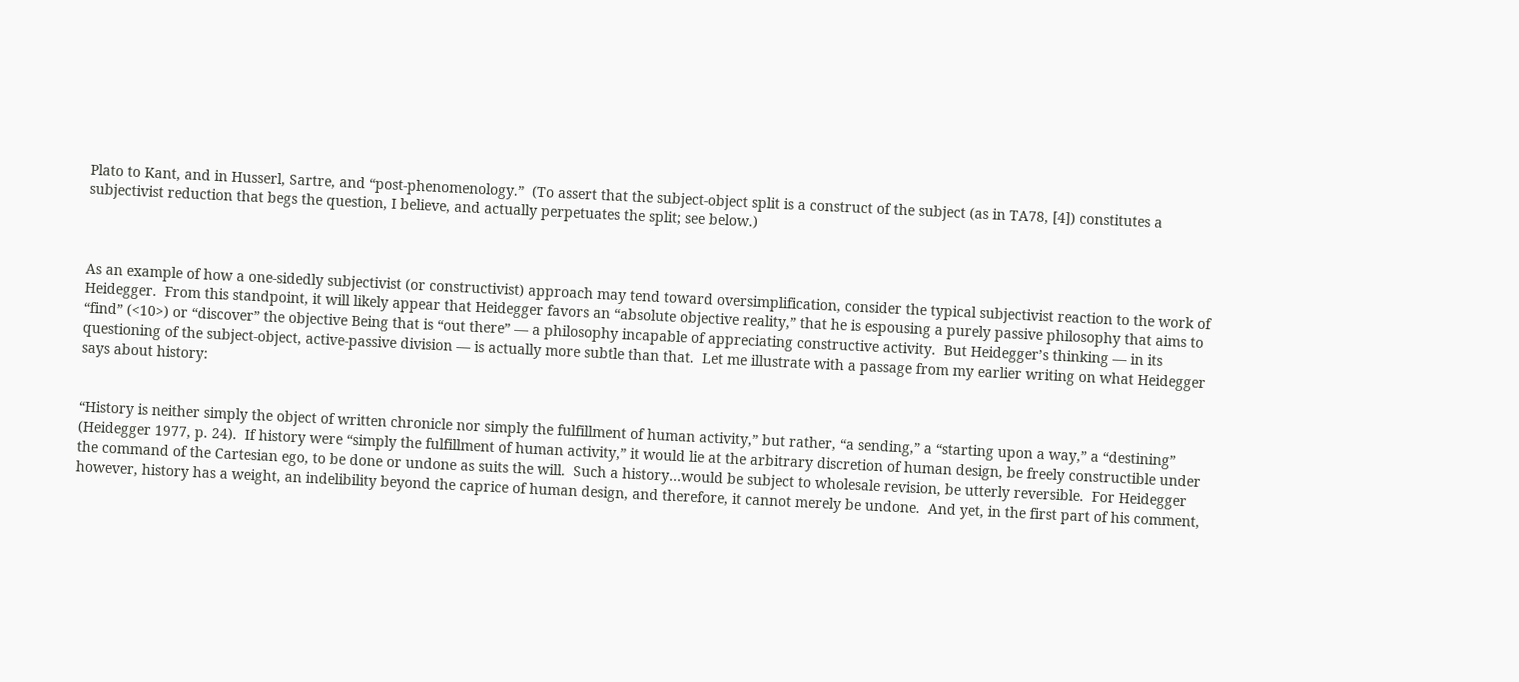Plato to Kant, and in Husserl, Sartre, and “post-phenomenology.”  (To assert that the subject-object split is a construct of the subject (as in TA78, [4]) constitutes a subjectivist reduction that begs the question, I believe, and actually perpetuates the split; see below.)



As an example of how a one-sidedly subjectivist (or constructivist) approach may tend toward oversimplification, consider the typical subjectivist reaction to the work of Heidegger.  From this standpoint, it will likely appear that Heidegger favors an “absolute objective reality,” that he is espousing a purely passive philosophy that aims to “find” (<10>) or “discover” the objective Being that is “out there” — a philosophy incapable of appreciating constructive activity.  But Heidegger’s thinking — in its questioning of the subject-object, active-passive division — is actually more subtle than that.  Let me illustrate with a passage from my earlier writing on what Heidegger says about history:


“History is neither simply the object of written chronicle nor simply the fulfillment of human activity,” but rather, “a sending,” a “starting upon a way,” a “destining” (Heidegger 1977, p. 24).  If history were “simply the fulfillment of human activity,” it would lie at the arbitrary discretion of human design, be freely constructible under the command of the Cartesian ego, to be done or undone as suits the will.  Such a history…would be subject to wholesale revision, be utterly reversible.  For Heidegger however, history has a weight, an indelibility beyond the caprice of human design, and therefore, it cannot merely be undone.  And yet, in the first part of his comment,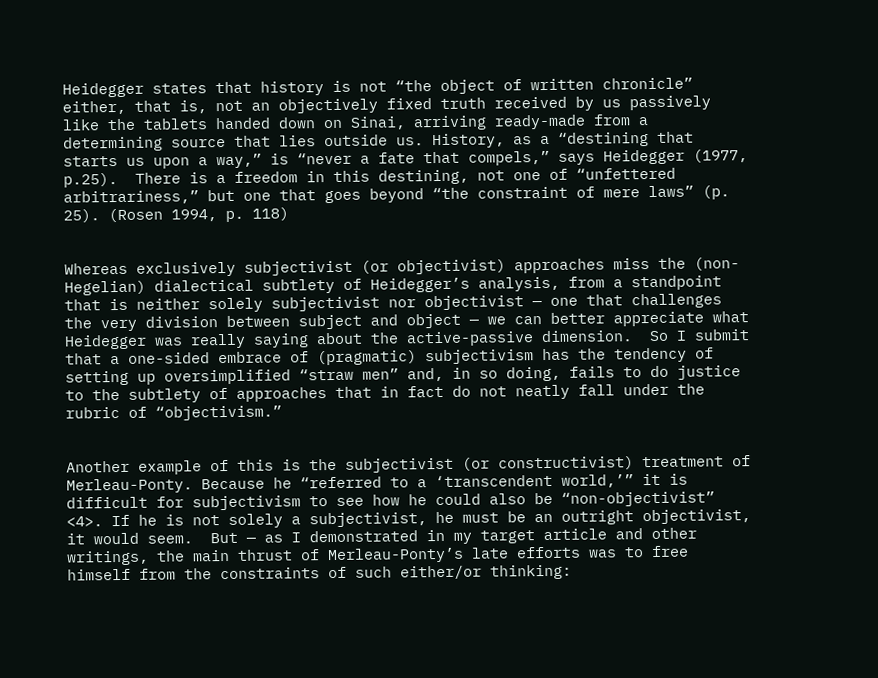Heidegger states that history is not “the object of written chronicle” either, that is, not an objectively fixed truth received by us passively like the tablets handed down on Sinai, arriving ready-made from a determining source that lies outside us. History, as a “destining that starts us upon a way,” is “never a fate that compels,” says Heidegger (1977, p.25).  There is a freedom in this destining, not one of “unfettered arbitrariness,” but one that goes beyond “the constraint of mere laws” (p. 25). (Rosen 1994, p. 118)


Whereas exclusively subjectivist (or objectivist) approaches miss the (non-Hegelian) dialectical subtlety of Heidegger’s analysis, from a standpoint that is neither solely subjectivist nor objectivist — one that challenges the very division between subject and object — we can better appreciate what Heidegger was really saying about the active-passive dimension.  So I submit that a one-sided embrace of (pragmatic) subjectivism has the tendency of setting up oversimplified “straw men” and, in so doing, fails to do justice to the subtlety of approaches that in fact do not neatly fall under the rubric of “objectivism.”


Another example of this is the subjectivist (or constructivist) treatment of Merleau-Ponty. Because he “referred to a ‘transcendent world,’” it is difficult for subjectivism to see how he could also be “non-objectivist” <4>. If he is not solely a subjectivist, he must be an outright objectivist, it would seem.  But — as I demonstrated in my target article and other writings, the main thrust of Merleau-Ponty’s late efforts was to free himself from the constraints of such either/or thinking: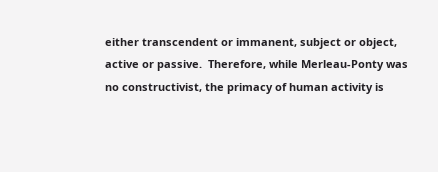either transcendent or immanent, subject or object, active or passive.  Therefore, while Merleau-Ponty was no constructivist, the primacy of human activity is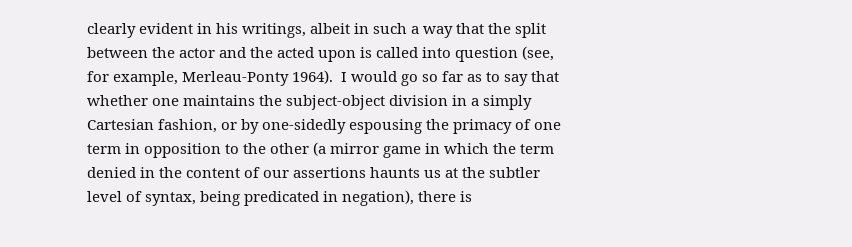clearly evident in his writings, albeit in such a way that the split between the actor and the acted upon is called into question (see, for example, Merleau-Ponty 1964).  I would go so far as to say that whether one maintains the subject-object division in a simply Cartesian fashion, or by one-sidedly espousing the primacy of one term in opposition to the other (a mirror game in which the term denied in the content of our assertions haunts us at the subtler level of syntax, being predicated in negation), there is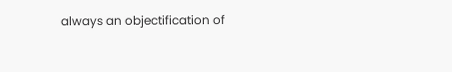always an objectification of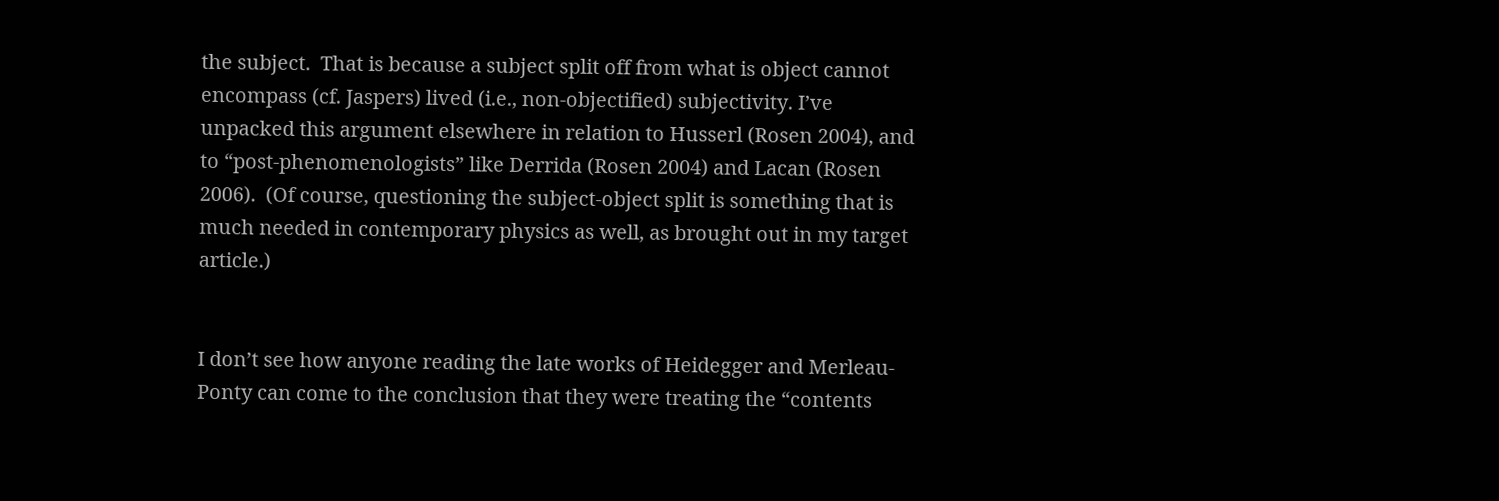the subject.  That is because a subject split off from what is object cannot encompass (cf. Jaspers) lived (i.e., non-objectified) subjectivity. I’ve unpacked this argument elsewhere in relation to Husserl (Rosen 2004), and to “post-phenomenologists” like Derrida (Rosen 2004) and Lacan (Rosen 2006).  (Of course, questioning the subject-object split is something that is much needed in contemporary physics as well, as brought out in my target article.)


I don’t see how anyone reading the late works of Heidegger and Merleau-Ponty can come to the conclusion that they were treating the “contents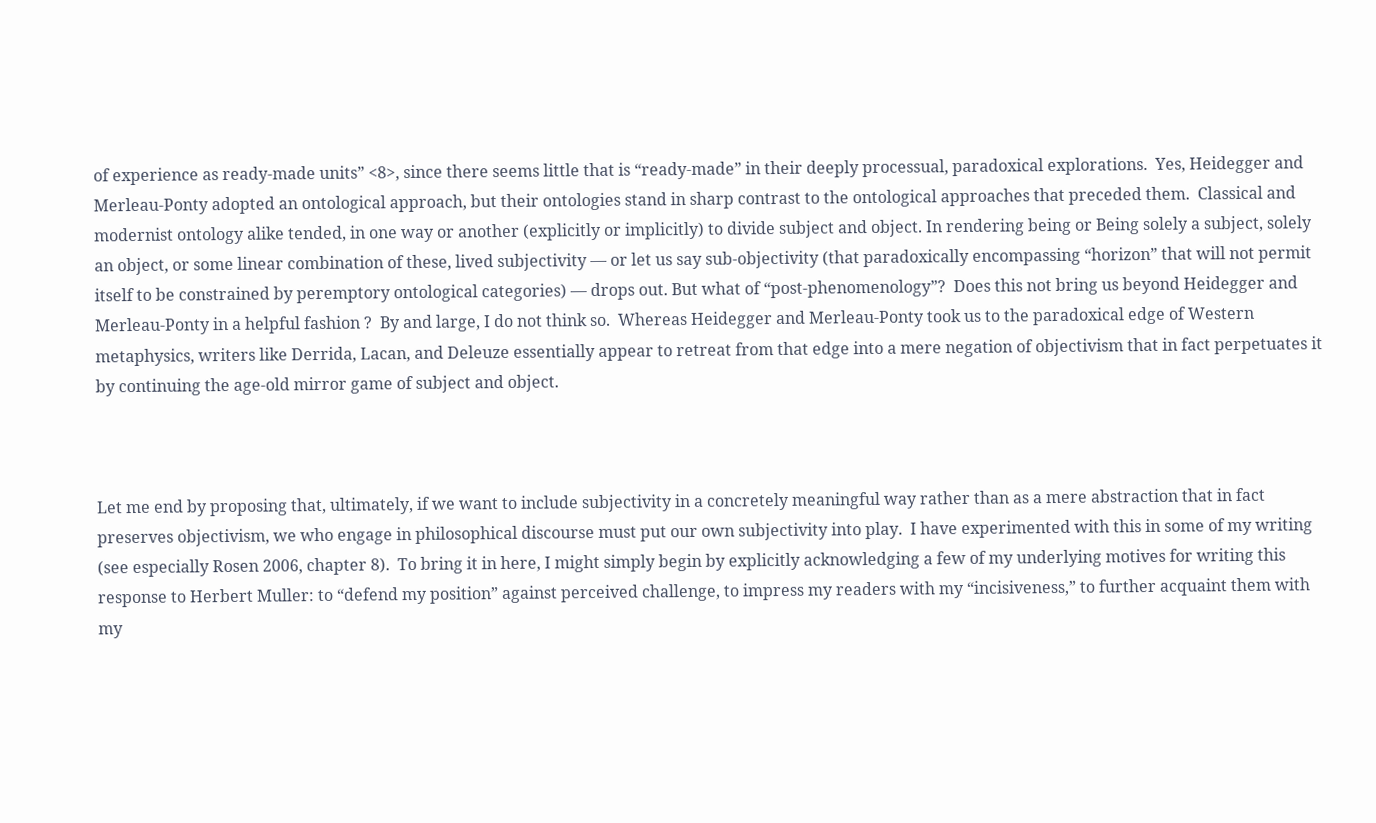of experience as ready-made units” <8>, since there seems little that is “ready-made” in their deeply processual, paradoxical explorations.  Yes, Heidegger and Merleau-Ponty adopted an ontological approach, but their ontologies stand in sharp contrast to the ontological approaches that preceded them.  Classical and modernist ontology alike tended, in one way or another (explicitly or implicitly) to divide subject and object. In rendering being or Being solely a subject, solely an object, or some linear combination of these, lived subjectivity — or let us say sub-objectivity (that paradoxically encompassing “horizon” that will not permit itself to be constrained by peremptory ontological categories) — drops out. But what of “post-phenomenology”?  Does this not bring us beyond Heidegger and Merleau-Ponty in a helpful fashion ?  By and large, I do not think so.  Whereas Heidegger and Merleau-Ponty took us to the paradoxical edge of Western metaphysics, writers like Derrida, Lacan, and Deleuze essentially appear to retreat from that edge into a mere negation of objectivism that in fact perpetuates it by continuing the age-old mirror game of subject and object.



Let me end by proposing that, ultimately, if we want to include subjectivity in a concretely meaningful way rather than as a mere abstraction that in fact preserves objectivism, we who engage in philosophical discourse must put our own subjectivity into play.  I have experimented with this in some of my writing (see especially Rosen 2006, chapter 8).  To bring it in here, I might simply begin by explicitly acknowledging a few of my underlying motives for writing this response to Herbert Muller: to “defend my position” against perceived challenge, to impress my readers with my “incisiveness,” to further acquaint them with my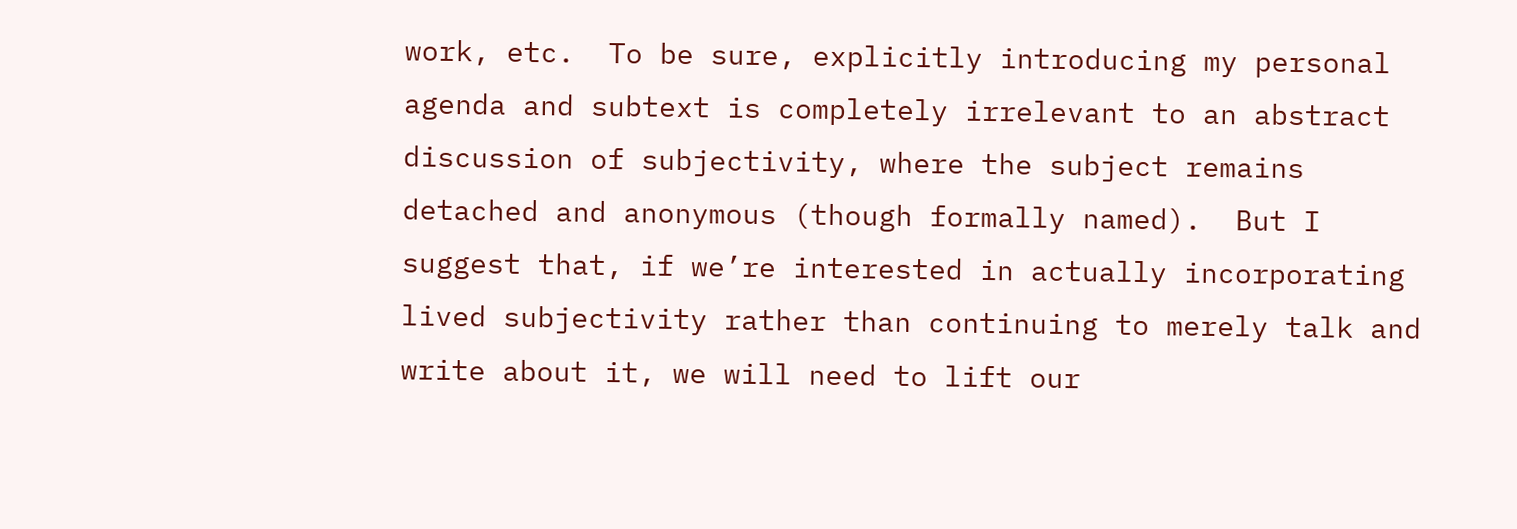work, etc.  To be sure, explicitly introducing my personal agenda and subtext is completely irrelevant to an abstract discussion of subjectivity, where the subject remains detached and anonymous (though formally named).  But I suggest that, if we’re interested in actually incorporating lived subjectivity rather than continuing to merely talk and write about it, we will need to lift our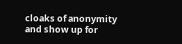cloaks of anonymity and show up for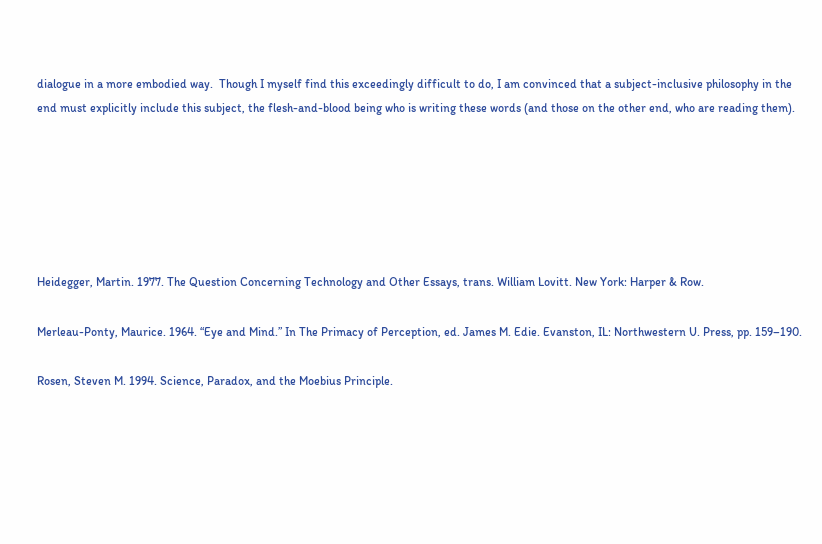dialogue in a more embodied way.  Though I myself find this exceedingly difficult to do, I am convinced that a subject-inclusive philosophy in the end must explicitly include this subject, the flesh-and-blood being who is writing these words (and those on the other end, who are reading them).






Heidegger, Martin. 1977. The Question Concerning Technology and Other Essays, trans. William Lovitt. New York: Harper & Row.

Merleau-Ponty, Maurice. 1964. “Eye and Mind.” In The Primacy of Perception, ed. James M. Edie. Evanston, IL: Northwestern U. Press, pp. 159–190.

Rosen, Steven M. 1994. Science, Paradox, and the Moebius Principle.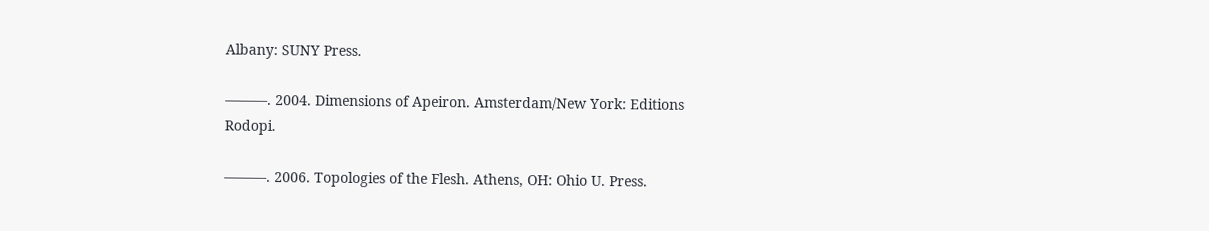Albany: SUNY Press.

———. 2004. Dimensions of Apeiron. Amsterdam/New York: Editions Rodopi.

———. 2006. Topologies of the Flesh. Athens, OH: Ohio U. Press.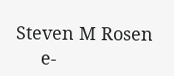Steven M Rosen
     e-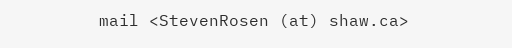mail <StevenRosen (at) shaw.ca>